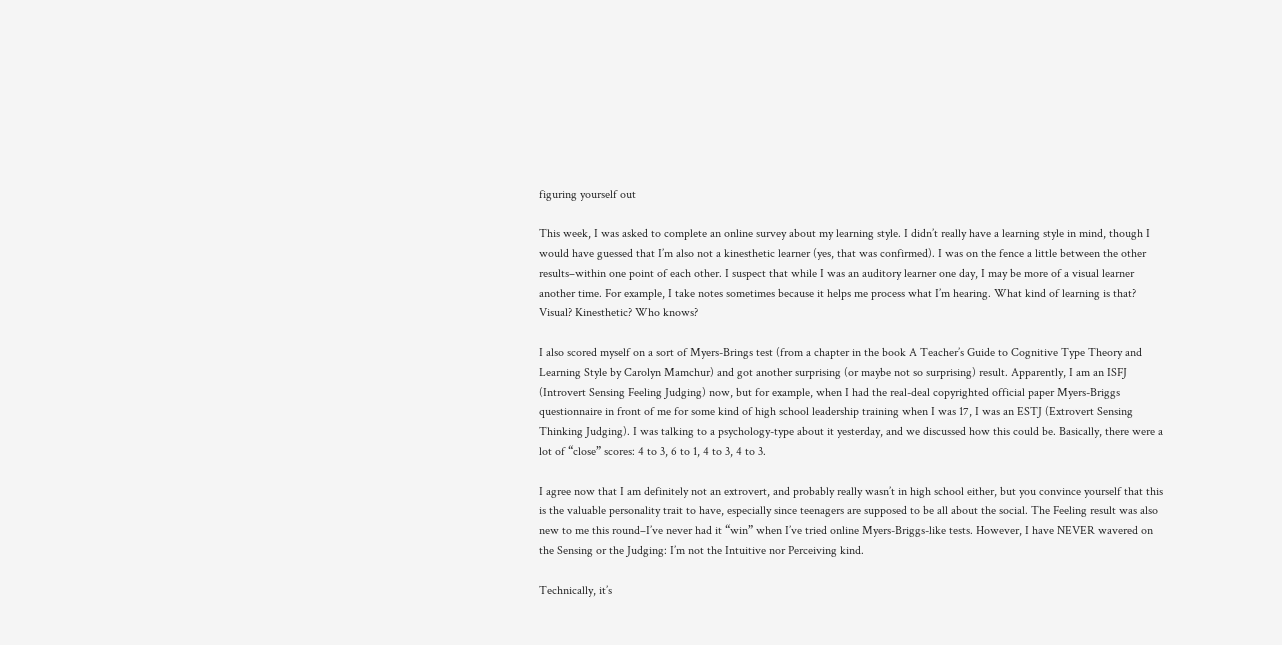figuring yourself out

This week, I was asked to complete an online survey about my learning style. I didn’t really have a learning style in mind, though I would have guessed that I’m also not a kinesthetic learner (yes, that was confirmed). I was on the fence a little between the other results–within one point of each other. I suspect that while I was an auditory learner one day, I may be more of a visual learner another time. For example, I take notes sometimes because it helps me process what I’m hearing. What kind of learning is that? Visual? Kinesthetic? Who knows?

I also scored myself on a sort of Myers-Brings test (from a chapter in the book A Teacher’s Guide to Cognitive Type Theory and Learning Style by Carolyn Mamchur) and got another surprising (or maybe not so surprising) result. Apparently, I am an ISFJ (Introvert Sensing Feeling Judging) now, but for example, when I had the real-deal copyrighted official paper Myers-Briggs questionnaire in front of me for some kind of high school leadership training when I was 17, I was an ESTJ (Extrovert Sensing Thinking Judging). I was talking to a psychology-type about it yesterday, and we discussed how this could be. Basically, there were a lot of “close” scores: 4 to 3, 6 to 1, 4 to 3, 4 to 3.

I agree now that I am definitely not an extrovert, and probably really wasn’t in high school either, but you convince yourself that this is the valuable personality trait to have, especially since teenagers are supposed to be all about the social. The Feeling result was also new to me this round–I’ve never had it “win” when I’ve tried online Myers-Briggs-like tests. However, I have NEVER wavered on the Sensing or the Judging: I’m not the Intuitive nor Perceiving kind.

Technically, it’s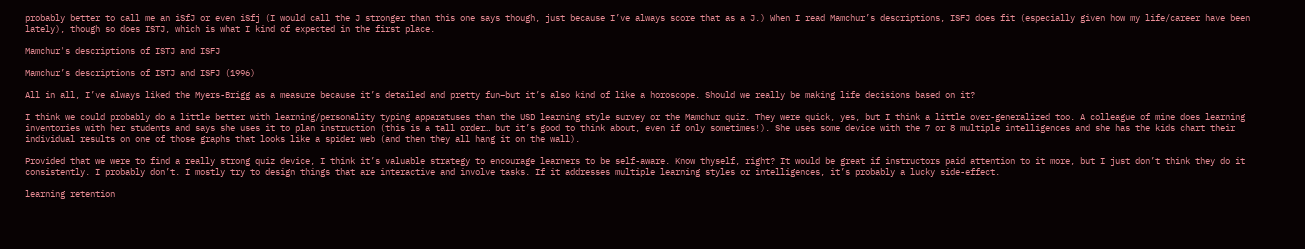probably better to call me an iSfJ or even iSfj (I would call the J stronger than this one says though, just because I’ve always score that as a J.) When I read Mamchur’s descriptions, ISFJ does fit (especially given how my life/career have been lately), though so does ISTJ, which is what I kind of expected in the first place.

Mamchur's descriptions of ISTJ and ISFJ

Mamchur’s descriptions of ISTJ and ISFJ (1996)

All in all, I’ve always liked the Myers-Brigg as a measure because it’s detailed and pretty fun–but it’s also kind of like a horoscope. Should we really be making life decisions based on it?

I think we could probably do a little better with learning/personality typing apparatuses than the USD learning style survey or the Mamchur quiz. They were quick, yes, but I think a little over-generalized too. A colleague of mine does learning inventories with her students and says she uses it to plan instruction (this is a tall order… but it’s good to think about, even if only sometimes!). She uses some device with the 7 or 8 multiple intelligences and she has the kids chart their individual results on one of those graphs that looks like a spider web (and then they all hang it on the wall).

Provided that we were to find a really strong quiz device, I think it’s valuable strategy to encourage learners to be self-aware. Know thyself, right? It would be great if instructors paid attention to it more, but I just don’t think they do it consistently. I probably don’t. I mostly try to design things that are interactive and involve tasks. If it addresses multiple learning styles or intelligences, it’s probably a lucky side-effect.

learning retention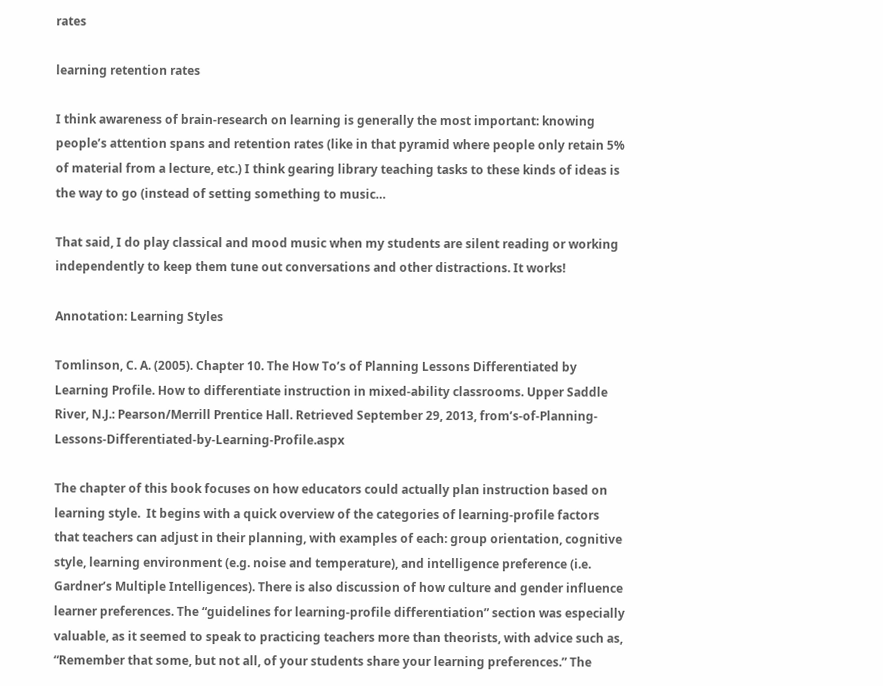rates

learning retention rates

I think awareness of brain-research on learning is generally the most important: knowing people’s attention spans and retention rates (like in that pyramid where people only retain 5% of material from a lecture, etc.) I think gearing library teaching tasks to these kinds of ideas is the way to go (instead of setting something to music…

That said, I do play classical and mood music when my students are silent reading or working independently to keep them tune out conversations and other distractions. It works!

Annotation: Learning Styles

Tomlinson, C. A. (2005). Chapter 10. The How To’s of Planning Lessons Differentiated by Learning Profile. How to differentiate instruction in mixed-ability classrooms. Upper Saddle River, N.J.: Pearson/Merrill Prentice Hall. Retrieved September 29, 2013, from’s-of-Planning-Lessons-Differentiated-by-Learning-Profile.aspx

The chapter of this book focuses on how educators could actually plan instruction based on learning style.  It begins with a quick overview of the categories of learning-profile factors that teachers can adjust in their planning, with examples of each: group orientation, cognitive style, learning environment (e.g. noise and temperature), and intelligence preference (i.e. Gardner’s Multiple Intelligences). There is also discussion of how culture and gender influence learner preferences. The “guidelines for learning-profile differentiation” section was especially valuable, as it seemed to speak to practicing teachers more than theorists, with advice such as, “Remember that some, but not all, of your students share your learning preferences.” The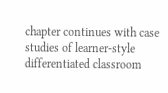chapter continues with case studies of learner-style differentiated classroom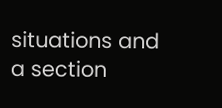situations and a section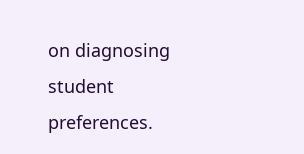on diagnosing student preferences.